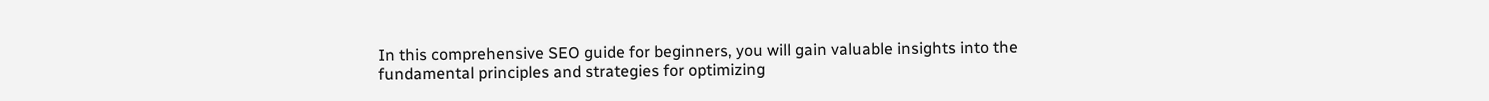In this comprehensive SEO guide for beginners, you will gain valuable insights into the fundamental principles and strategies for optimizing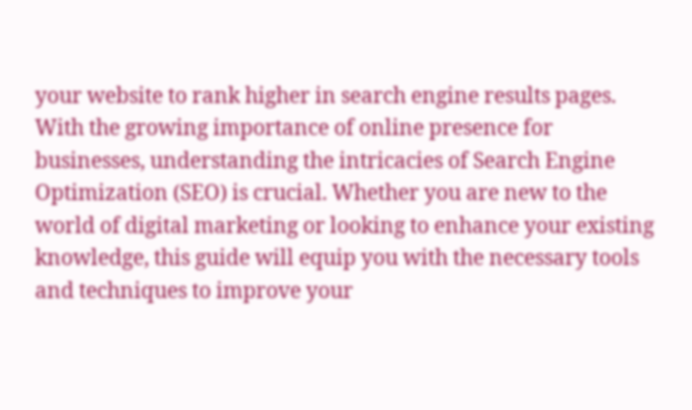your website to rank higher in search engine results pages. With the growing importance of online presence for businesses, understanding the intricacies of Search Engine Optimization (SEO) is crucial. Whether you are new to the world of digital marketing or looking to enhance your existing knowledge, this guide will equip you with the necessary tools and techniques to improve your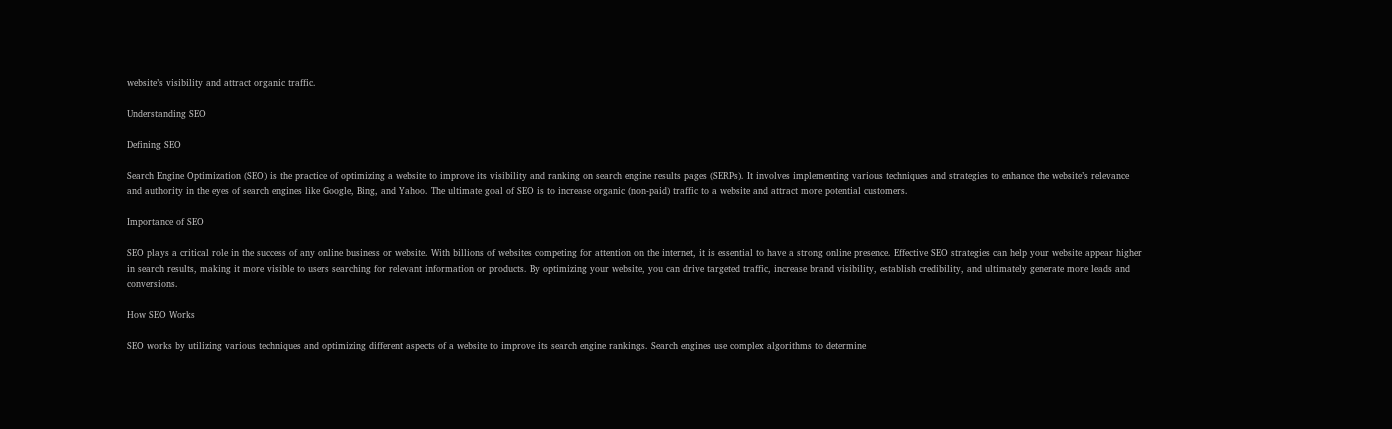website’s visibility and attract organic traffic.

Understanding SEO

Defining SEO

Search Engine Optimization (SEO) is the practice of optimizing a website to improve its visibility and ranking on search engine results pages (SERPs). It involves implementing various techniques and strategies to enhance the website’s relevance and authority in the eyes of search engines like Google, Bing, and Yahoo. The ultimate goal of SEO is to increase organic (non-paid) traffic to a website and attract more potential customers.

Importance of SEO

SEO plays a critical role in the success of any online business or website. With billions of websites competing for attention on the internet, it is essential to have a strong online presence. Effective SEO strategies can help your website appear higher in search results, making it more visible to users searching for relevant information or products. By optimizing your website, you can drive targeted traffic, increase brand visibility, establish credibility, and ultimately generate more leads and conversions.

How SEO Works

SEO works by utilizing various techniques and optimizing different aspects of a website to improve its search engine rankings. Search engines use complex algorithms to determine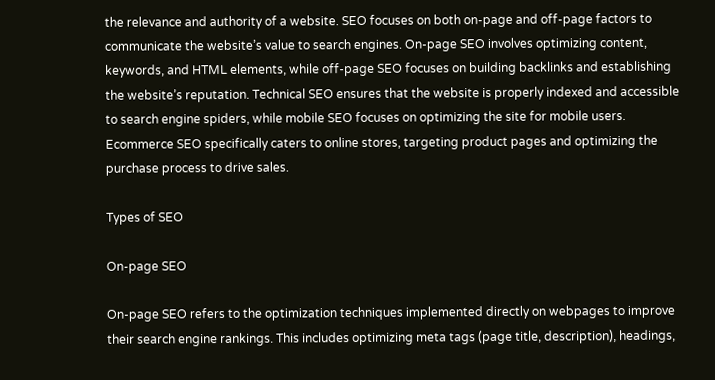the relevance and authority of a website. SEO focuses on both on-page and off-page factors to communicate the website’s value to search engines. On-page SEO involves optimizing content, keywords, and HTML elements, while off-page SEO focuses on building backlinks and establishing the website’s reputation. Technical SEO ensures that the website is properly indexed and accessible to search engine spiders, while mobile SEO focuses on optimizing the site for mobile users. Ecommerce SEO specifically caters to online stores, targeting product pages and optimizing the purchase process to drive sales.

Types of SEO

On-page SEO

On-page SEO refers to the optimization techniques implemented directly on webpages to improve their search engine rankings. This includes optimizing meta tags (page title, description), headings,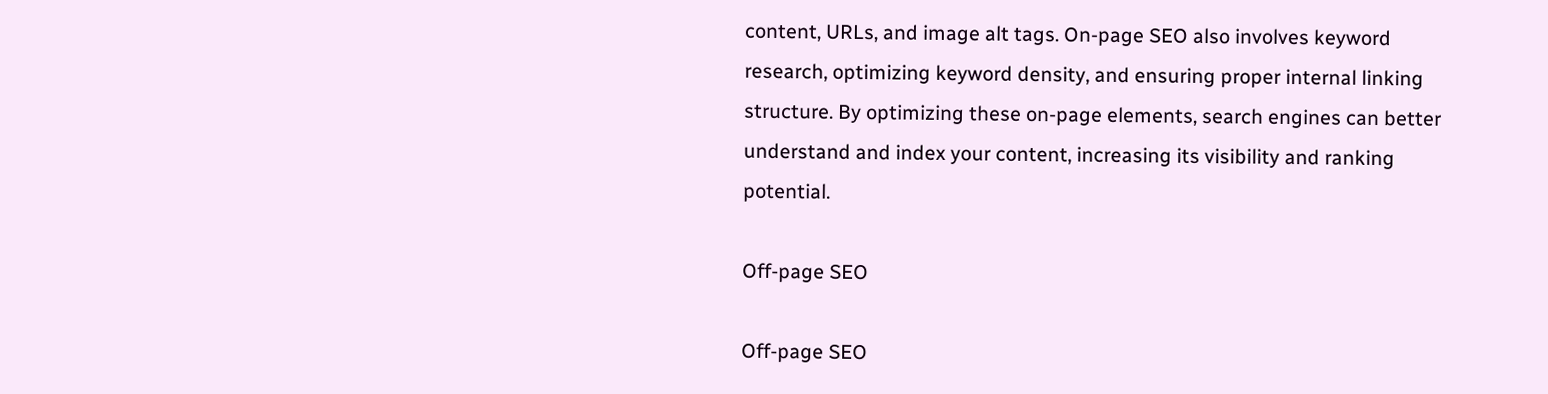content, URLs, and image alt tags. On-page SEO also involves keyword research, optimizing keyword density, and ensuring proper internal linking structure. By optimizing these on-page elements, search engines can better understand and index your content, increasing its visibility and ranking potential.

Off-page SEO

Off-page SEO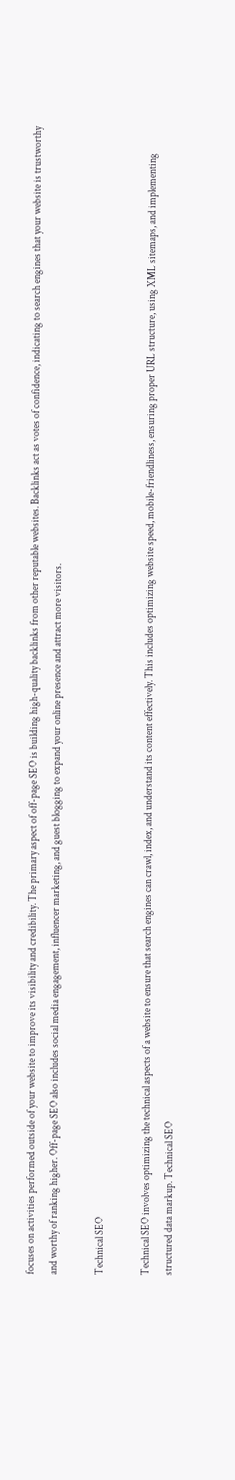focuses on activities performed outside of your website to improve its visibility and credibility. The primary aspect of off-page SEO is building high-quality backlinks from other reputable websites. Backlinks act as votes of confidence, indicating to search engines that your website is trustworthy and worthy of ranking higher. Off-page SEO also includes social media engagement, influencer marketing, and guest blogging to expand your online presence and attract more visitors.

Technical SEO

Technical SEO involves optimizing the technical aspects of a website to ensure that search engines can crawl, index, and understand its content effectively. This includes optimizing website speed, mobile-friendliness, ensuring proper URL structure, using XML sitemaps, and implementing structured data markup. Technical SEO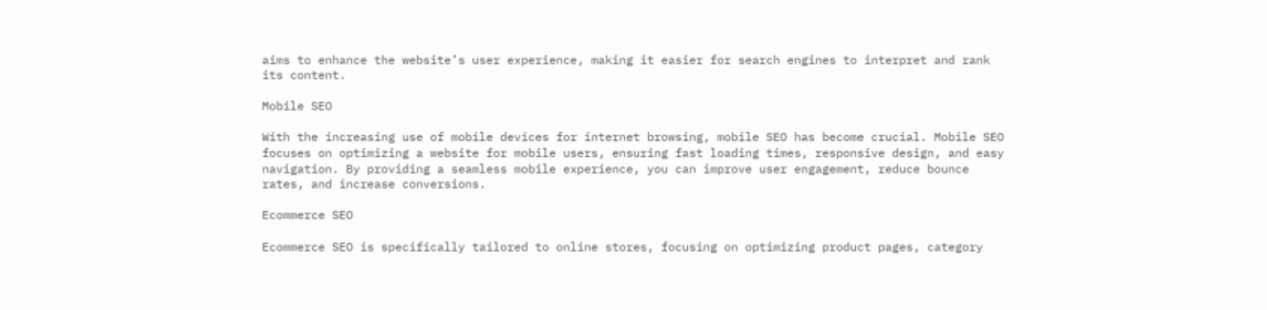aims to enhance the website’s user experience, making it easier for search engines to interpret and rank its content.

Mobile SEO

With the increasing use of mobile devices for internet browsing, mobile SEO has become crucial. Mobile SEO focuses on optimizing a website for mobile users, ensuring fast loading times, responsive design, and easy navigation. By providing a seamless mobile experience, you can improve user engagement, reduce bounce rates, and increase conversions.

Ecommerce SEO

Ecommerce SEO is specifically tailored to online stores, focusing on optimizing product pages, category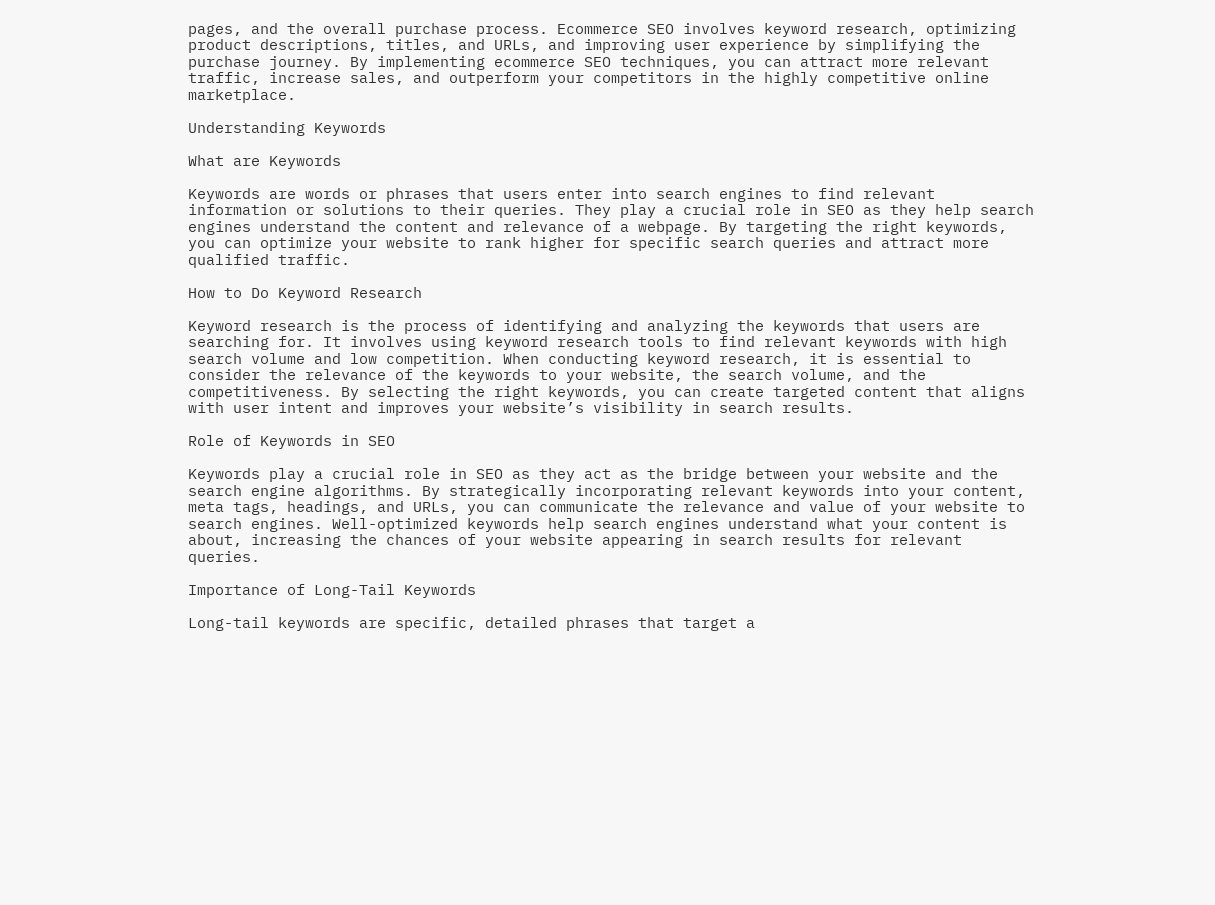pages, and the overall purchase process. Ecommerce SEO involves keyword research, optimizing product descriptions, titles, and URLs, and improving user experience by simplifying the purchase journey. By implementing ecommerce SEO techniques, you can attract more relevant traffic, increase sales, and outperform your competitors in the highly competitive online marketplace.

Understanding Keywords

What are Keywords

Keywords are words or phrases that users enter into search engines to find relevant information or solutions to their queries. They play a crucial role in SEO as they help search engines understand the content and relevance of a webpage. By targeting the right keywords, you can optimize your website to rank higher for specific search queries and attract more qualified traffic.

How to Do Keyword Research

Keyword research is the process of identifying and analyzing the keywords that users are searching for. It involves using keyword research tools to find relevant keywords with high search volume and low competition. When conducting keyword research, it is essential to consider the relevance of the keywords to your website, the search volume, and the competitiveness. By selecting the right keywords, you can create targeted content that aligns with user intent and improves your website’s visibility in search results.

Role of Keywords in SEO

Keywords play a crucial role in SEO as they act as the bridge between your website and the search engine algorithms. By strategically incorporating relevant keywords into your content, meta tags, headings, and URLs, you can communicate the relevance and value of your website to search engines. Well-optimized keywords help search engines understand what your content is about, increasing the chances of your website appearing in search results for relevant queries.

Importance of Long-Tail Keywords

Long-tail keywords are specific, detailed phrases that target a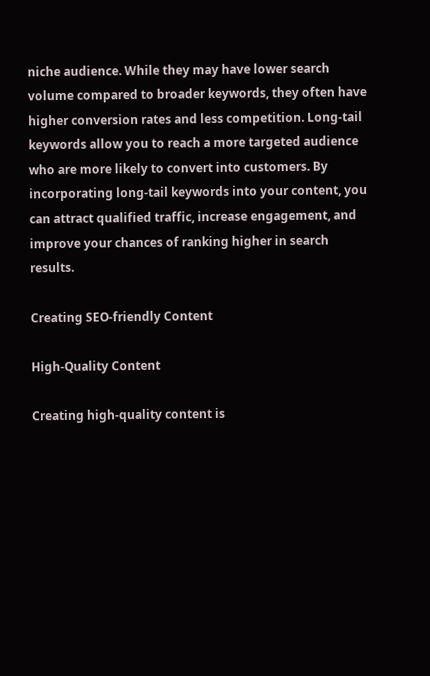niche audience. While they may have lower search volume compared to broader keywords, they often have higher conversion rates and less competition. Long-tail keywords allow you to reach a more targeted audience who are more likely to convert into customers. By incorporating long-tail keywords into your content, you can attract qualified traffic, increase engagement, and improve your chances of ranking higher in search results.

Creating SEO-friendly Content

High-Quality Content

Creating high-quality content is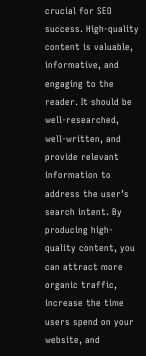crucial for SEO success. High-quality content is valuable, informative, and engaging to the reader. It should be well-researched, well-written, and provide relevant information to address the user’s search intent. By producing high-quality content, you can attract more organic traffic, increase the time users spend on your website, and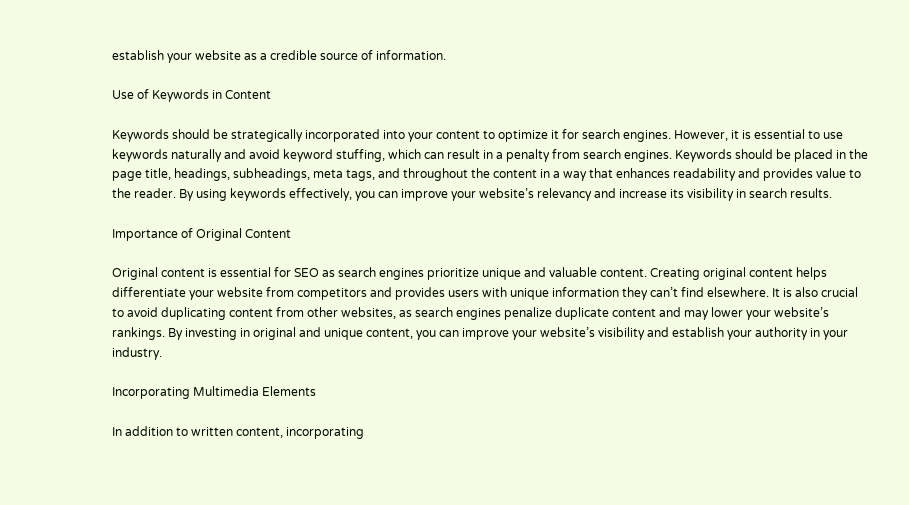establish your website as a credible source of information.

Use of Keywords in Content

Keywords should be strategically incorporated into your content to optimize it for search engines. However, it is essential to use keywords naturally and avoid keyword stuffing, which can result in a penalty from search engines. Keywords should be placed in the page title, headings, subheadings, meta tags, and throughout the content in a way that enhances readability and provides value to the reader. By using keywords effectively, you can improve your website’s relevancy and increase its visibility in search results.

Importance of Original Content

Original content is essential for SEO as search engines prioritize unique and valuable content. Creating original content helps differentiate your website from competitors and provides users with unique information they can’t find elsewhere. It is also crucial to avoid duplicating content from other websites, as search engines penalize duplicate content and may lower your website’s rankings. By investing in original and unique content, you can improve your website’s visibility and establish your authority in your industry.

Incorporating Multimedia Elements

In addition to written content, incorporating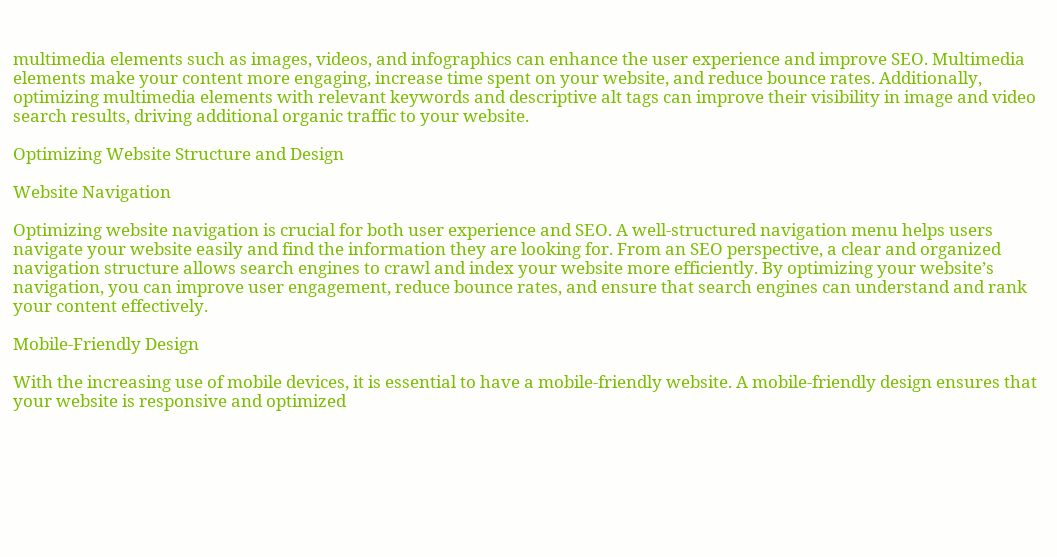multimedia elements such as images, videos, and infographics can enhance the user experience and improve SEO. Multimedia elements make your content more engaging, increase time spent on your website, and reduce bounce rates. Additionally, optimizing multimedia elements with relevant keywords and descriptive alt tags can improve their visibility in image and video search results, driving additional organic traffic to your website.

Optimizing Website Structure and Design

Website Navigation

Optimizing website navigation is crucial for both user experience and SEO. A well-structured navigation menu helps users navigate your website easily and find the information they are looking for. From an SEO perspective, a clear and organized navigation structure allows search engines to crawl and index your website more efficiently. By optimizing your website’s navigation, you can improve user engagement, reduce bounce rates, and ensure that search engines can understand and rank your content effectively.

Mobile-Friendly Design

With the increasing use of mobile devices, it is essential to have a mobile-friendly website. A mobile-friendly design ensures that your website is responsive and optimized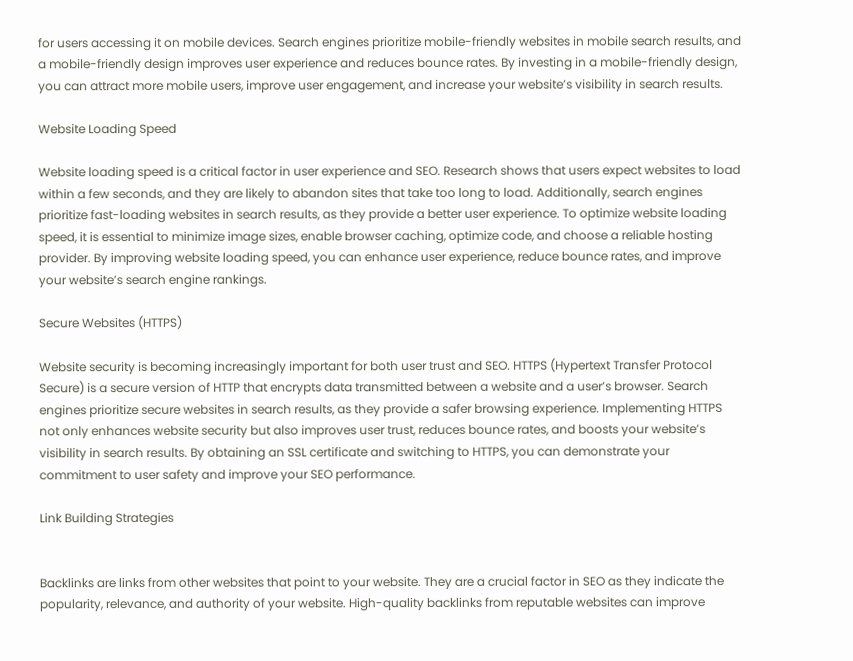for users accessing it on mobile devices. Search engines prioritize mobile-friendly websites in mobile search results, and a mobile-friendly design improves user experience and reduces bounce rates. By investing in a mobile-friendly design, you can attract more mobile users, improve user engagement, and increase your website’s visibility in search results.

Website Loading Speed

Website loading speed is a critical factor in user experience and SEO. Research shows that users expect websites to load within a few seconds, and they are likely to abandon sites that take too long to load. Additionally, search engines prioritize fast-loading websites in search results, as they provide a better user experience. To optimize website loading speed, it is essential to minimize image sizes, enable browser caching, optimize code, and choose a reliable hosting provider. By improving website loading speed, you can enhance user experience, reduce bounce rates, and improve your website’s search engine rankings.

Secure Websites (HTTPS)

Website security is becoming increasingly important for both user trust and SEO. HTTPS (Hypertext Transfer Protocol Secure) is a secure version of HTTP that encrypts data transmitted between a website and a user’s browser. Search engines prioritize secure websites in search results, as they provide a safer browsing experience. Implementing HTTPS not only enhances website security but also improves user trust, reduces bounce rates, and boosts your website’s visibility in search results. By obtaining an SSL certificate and switching to HTTPS, you can demonstrate your commitment to user safety and improve your SEO performance.

Link Building Strategies


Backlinks are links from other websites that point to your website. They are a crucial factor in SEO as they indicate the popularity, relevance, and authority of your website. High-quality backlinks from reputable websites can improve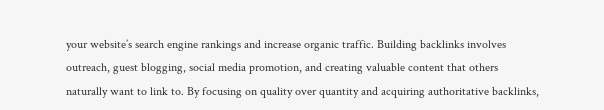your website’s search engine rankings and increase organic traffic. Building backlinks involves outreach, guest blogging, social media promotion, and creating valuable content that others naturally want to link to. By focusing on quality over quantity and acquiring authoritative backlinks,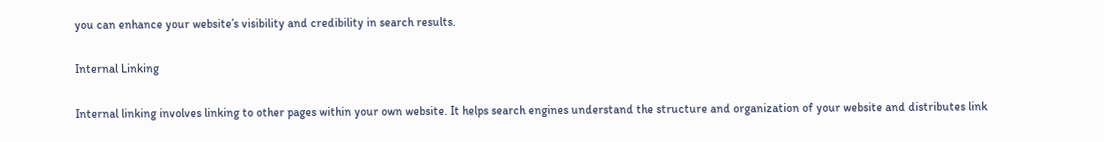you can enhance your website’s visibility and credibility in search results.

Internal Linking

Internal linking involves linking to other pages within your own website. It helps search engines understand the structure and organization of your website and distributes link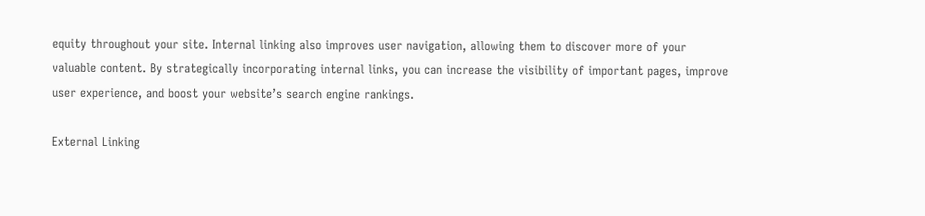equity throughout your site. Internal linking also improves user navigation, allowing them to discover more of your valuable content. By strategically incorporating internal links, you can increase the visibility of important pages, improve user experience, and boost your website’s search engine rankings.

External Linking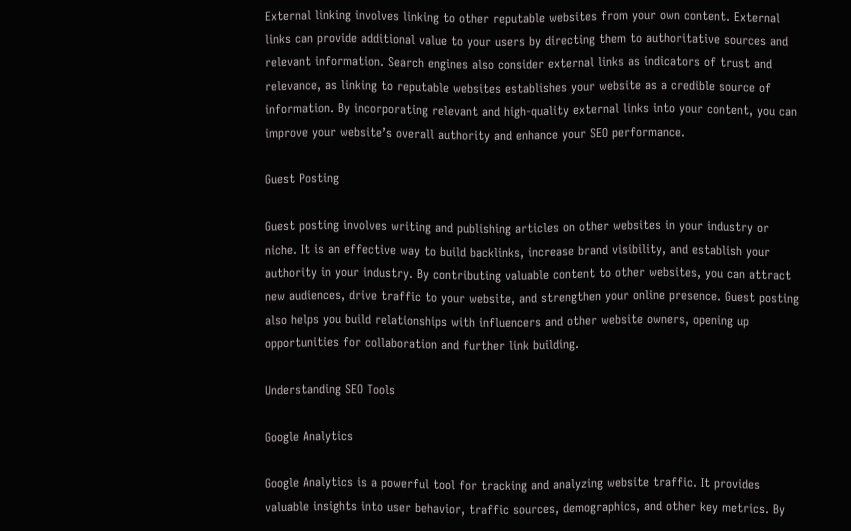External linking involves linking to other reputable websites from your own content. External links can provide additional value to your users by directing them to authoritative sources and relevant information. Search engines also consider external links as indicators of trust and relevance, as linking to reputable websites establishes your website as a credible source of information. By incorporating relevant and high-quality external links into your content, you can improve your website’s overall authority and enhance your SEO performance.

Guest Posting

Guest posting involves writing and publishing articles on other websites in your industry or niche. It is an effective way to build backlinks, increase brand visibility, and establish your authority in your industry. By contributing valuable content to other websites, you can attract new audiences, drive traffic to your website, and strengthen your online presence. Guest posting also helps you build relationships with influencers and other website owners, opening up opportunities for collaboration and further link building.

Understanding SEO Tools

Google Analytics

Google Analytics is a powerful tool for tracking and analyzing website traffic. It provides valuable insights into user behavior, traffic sources, demographics, and other key metrics. By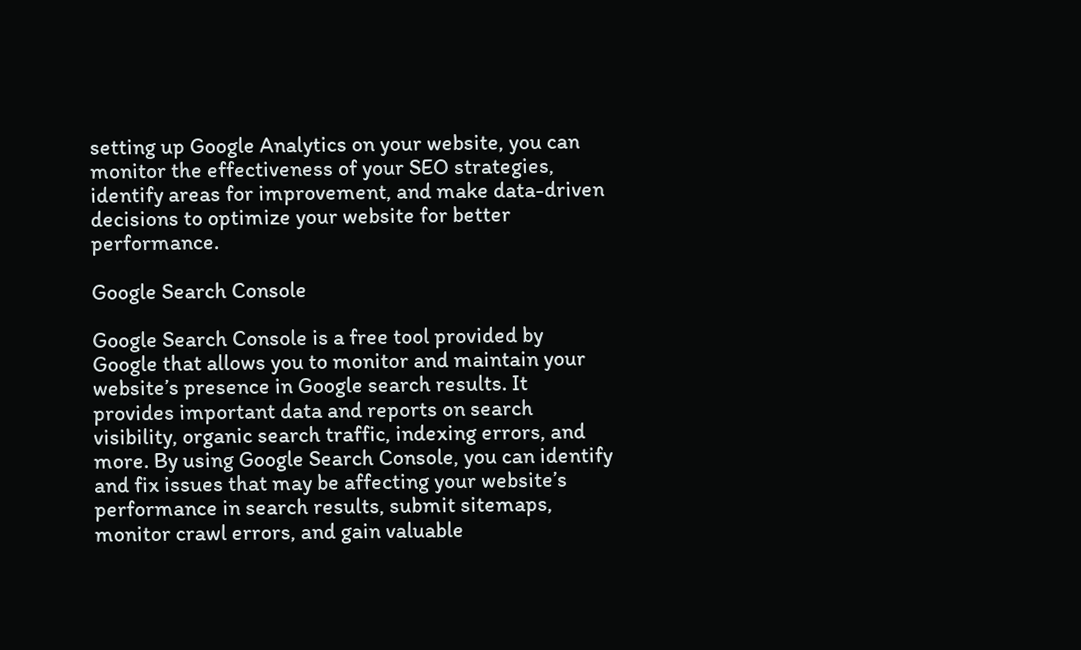setting up Google Analytics on your website, you can monitor the effectiveness of your SEO strategies, identify areas for improvement, and make data-driven decisions to optimize your website for better performance.

Google Search Console

Google Search Console is a free tool provided by Google that allows you to monitor and maintain your website’s presence in Google search results. It provides important data and reports on search visibility, organic search traffic, indexing errors, and more. By using Google Search Console, you can identify and fix issues that may be affecting your website’s performance in search results, submit sitemaps, monitor crawl errors, and gain valuable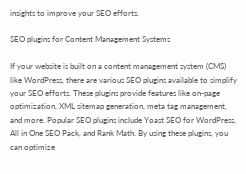insights to improve your SEO efforts.

SEO plugins for Content Management Systems

If your website is built on a content management system (CMS) like WordPress, there are various SEO plugins available to simplify your SEO efforts. These plugins provide features like on-page optimization, XML sitemap generation, meta tag management, and more. Popular SEO plugins include Yoast SEO for WordPress, All in One SEO Pack, and Rank Math. By using these plugins, you can optimize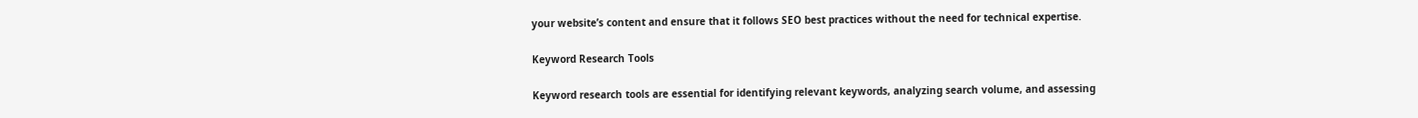your website’s content and ensure that it follows SEO best practices without the need for technical expertise.

Keyword Research Tools

Keyword research tools are essential for identifying relevant keywords, analyzing search volume, and assessing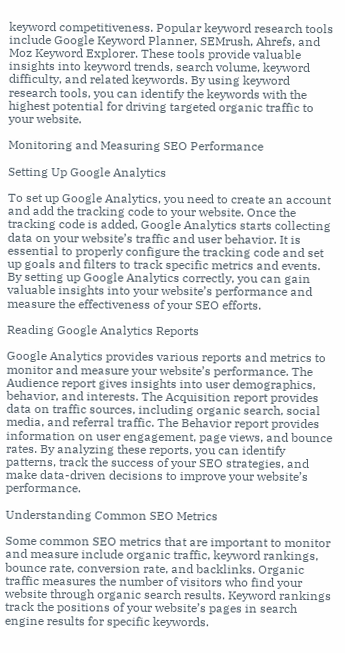keyword competitiveness. Popular keyword research tools include Google Keyword Planner, SEMrush, Ahrefs, and Moz Keyword Explorer. These tools provide valuable insights into keyword trends, search volume, keyword difficulty, and related keywords. By using keyword research tools, you can identify the keywords with the highest potential for driving targeted organic traffic to your website.

Monitoring and Measuring SEO Performance

Setting Up Google Analytics

To set up Google Analytics, you need to create an account and add the tracking code to your website. Once the tracking code is added, Google Analytics starts collecting data on your website’s traffic and user behavior. It is essential to properly configure the tracking code and set up goals and filters to track specific metrics and events. By setting up Google Analytics correctly, you can gain valuable insights into your website’s performance and measure the effectiveness of your SEO efforts.

Reading Google Analytics Reports

Google Analytics provides various reports and metrics to monitor and measure your website’s performance. The Audience report gives insights into user demographics, behavior, and interests. The Acquisition report provides data on traffic sources, including organic search, social media, and referral traffic. The Behavior report provides information on user engagement, page views, and bounce rates. By analyzing these reports, you can identify patterns, track the success of your SEO strategies, and make data-driven decisions to improve your website’s performance.

Understanding Common SEO Metrics

Some common SEO metrics that are important to monitor and measure include organic traffic, keyword rankings, bounce rate, conversion rate, and backlinks. Organic traffic measures the number of visitors who find your website through organic search results. Keyword rankings track the positions of your website’s pages in search engine results for specific keywords.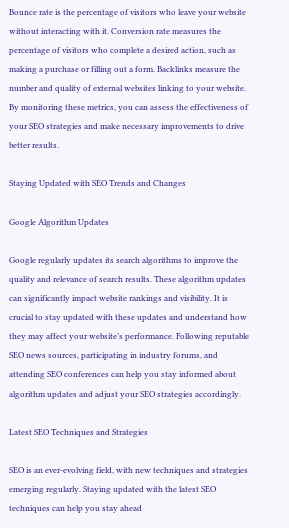Bounce rate is the percentage of visitors who leave your website without interacting with it. Conversion rate measures the percentage of visitors who complete a desired action, such as making a purchase or filling out a form. Backlinks measure the number and quality of external websites linking to your website. By monitoring these metrics, you can assess the effectiveness of your SEO strategies and make necessary improvements to drive better results.

Staying Updated with SEO Trends and Changes

Google Algorithm Updates

Google regularly updates its search algorithms to improve the quality and relevance of search results. These algorithm updates can significantly impact website rankings and visibility. It is crucial to stay updated with these updates and understand how they may affect your website’s performance. Following reputable SEO news sources, participating in industry forums, and attending SEO conferences can help you stay informed about algorithm updates and adjust your SEO strategies accordingly.

Latest SEO Techniques and Strategies

SEO is an ever-evolving field, with new techniques and strategies emerging regularly. Staying updated with the latest SEO techniques can help you stay ahead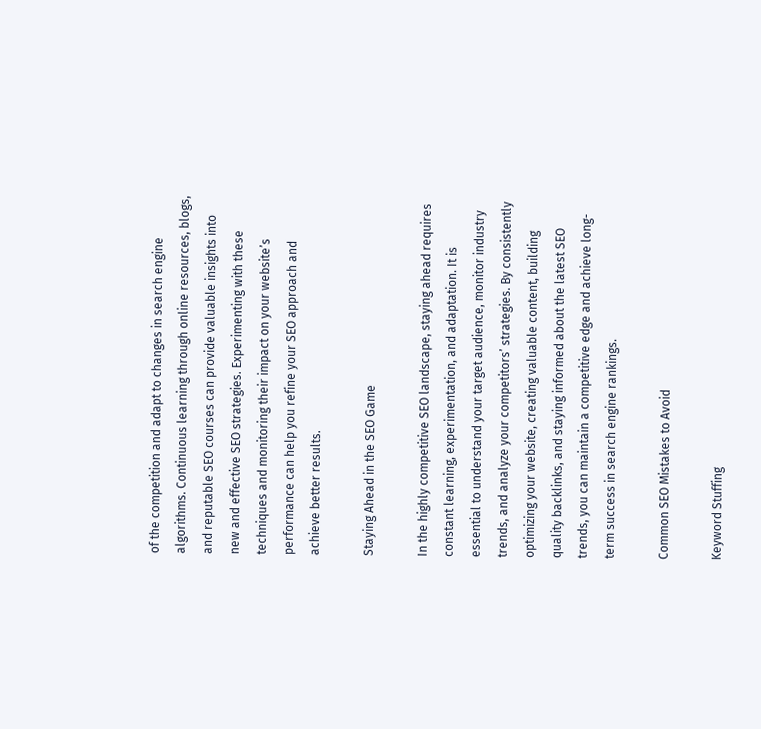of the competition and adapt to changes in search engine algorithms. Continuous learning through online resources, blogs, and reputable SEO courses can provide valuable insights into new and effective SEO strategies. Experimenting with these techniques and monitoring their impact on your website’s performance can help you refine your SEO approach and achieve better results.

Staying Ahead in the SEO Game

In the highly competitive SEO landscape, staying ahead requires constant learning, experimentation, and adaptation. It is essential to understand your target audience, monitor industry trends, and analyze your competitors’ strategies. By consistently optimizing your website, creating valuable content, building quality backlinks, and staying informed about the latest SEO trends, you can maintain a competitive edge and achieve long-term success in search engine rankings.

Common SEO Mistakes to Avoid

Keyword Stuffing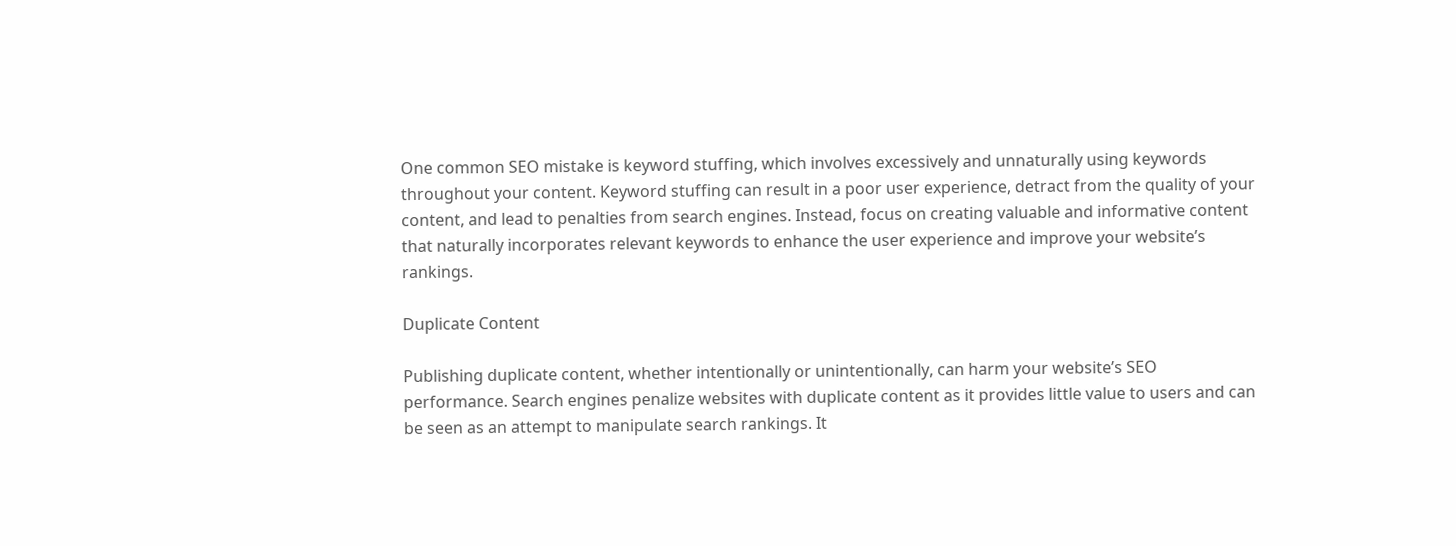One common SEO mistake is keyword stuffing, which involves excessively and unnaturally using keywords throughout your content. Keyword stuffing can result in a poor user experience, detract from the quality of your content, and lead to penalties from search engines. Instead, focus on creating valuable and informative content that naturally incorporates relevant keywords to enhance the user experience and improve your website’s rankings.

Duplicate Content

Publishing duplicate content, whether intentionally or unintentionally, can harm your website’s SEO performance. Search engines penalize websites with duplicate content as it provides little value to users and can be seen as an attempt to manipulate search rankings. It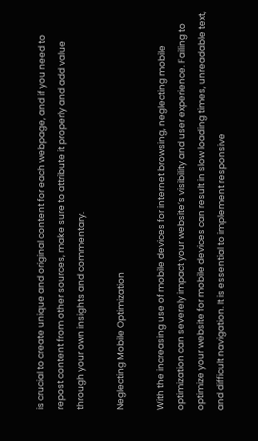is crucial to create unique and original content for each webpage, and if you need to repost content from other sources, make sure to attribute it properly and add value through your own insights and commentary.

Neglecting Mobile Optimization

With the increasing use of mobile devices for internet browsing, neglecting mobile optimization can severely impact your website’s visibility and user experience. Failing to optimize your website for mobile devices can result in slow loading times, unreadable text, and difficult navigation. It is essential to implement responsive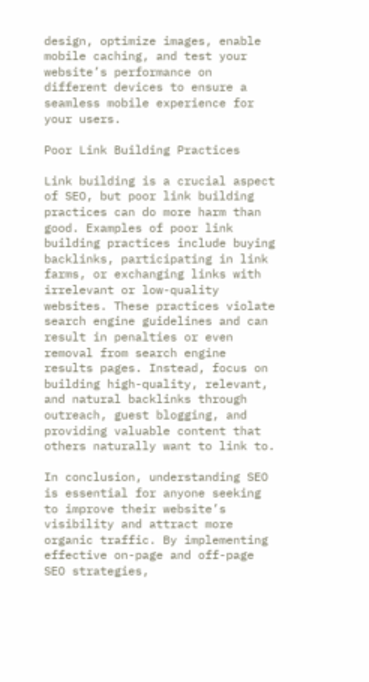design, optimize images, enable mobile caching, and test your website’s performance on different devices to ensure a seamless mobile experience for your users.

Poor Link Building Practices

Link building is a crucial aspect of SEO, but poor link building practices can do more harm than good. Examples of poor link building practices include buying backlinks, participating in link farms, or exchanging links with irrelevant or low-quality websites. These practices violate search engine guidelines and can result in penalties or even removal from search engine results pages. Instead, focus on building high-quality, relevant, and natural backlinks through outreach, guest blogging, and providing valuable content that others naturally want to link to.

In conclusion, understanding SEO is essential for anyone seeking to improve their website’s visibility and attract more organic traffic. By implementing effective on-page and off-page SEO strategies,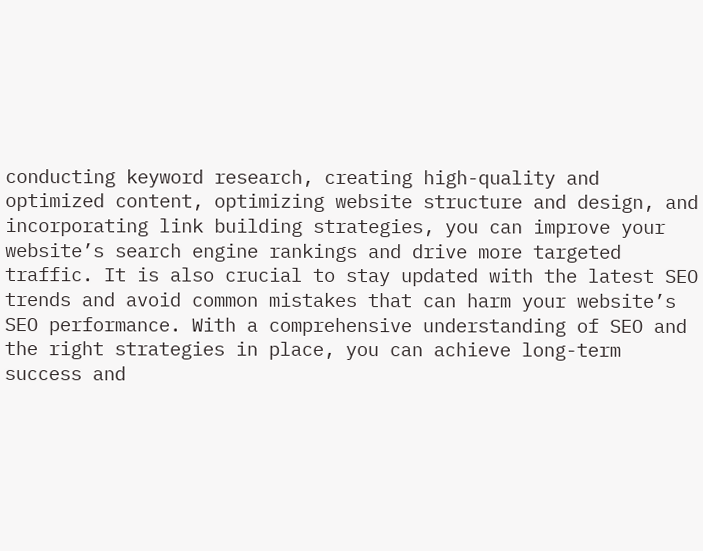conducting keyword research, creating high-quality and optimized content, optimizing website structure and design, and incorporating link building strategies, you can improve your website’s search engine rankings and drive more targeted traffic. It is also crucial to stay updated with the latest SEO trends and avoid common mistakes that can harm your website’s SEO performance. With a comprehensive understanding of SEO and the right strategies in place, you can achieve long-term success and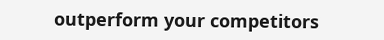outperform your competitors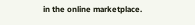in the online marketplace.